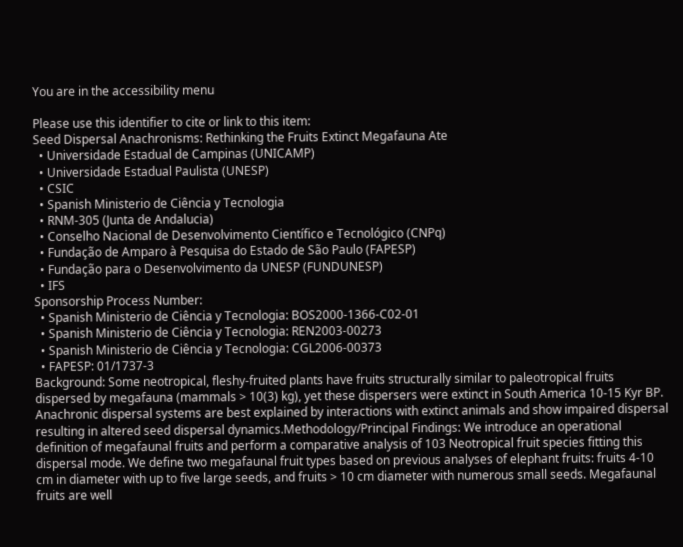You are in the accessibility menu

Please use this identifier to cite or link to this item:
Seed Dispersal Anachronisms: Rethinking the Fruits Extinct Megafauna Ate
  • Universidade Estadual de Campinas (UNICAMP)
  • Universidade Estadual Paulista (UNESP)
  • CSIC
  • Spanish Ministerio de Ciência y Tecnologia
  • RNM-305 (Junta de Andalucia)
  • Conselho Nacional de Desenvolvimento Científico e Tecnológico (CNPq)
  • Fundação de Amparo à Pesquisa do Estado de São Paulo (FAPESP)
  • Fundação para o Desenvolvimento da UNESP (FUNDUNESP)
  • IFS
Sponsorship Process Number:
  • Spanish Ministerio de Ciência y Tecnologia: BOS2000-1366-C02-01
  • Spanish Ministerio de Ciência y Tecnologia: REN2003-00273
  • Spanish Ministerio de Ciência y Tecnologia: CGL2006-00373
  • FAPESP: 01/1737-3
Background: Some neotropical, fleshy-fruited plants have fruits structurally similar to paleotropical fruits dispersed by megafauna (mammals > 10(3) kg), yet these dispersers were extinct in South America 10-15 Kyr BP. Anachronic dispersal systems are best explained by interactions with extinct animals and show impaired dispersal resulting in altered seed dispersal dynamics.Methodology/Principal Findings: We introduce an operational definition of megafaunal fruits and perform a comparative analysis of 103 Neotropical fruit species fitting this dispersal mode. We define two megafaunal fruit types based on previous analyses of elephant fruits: fruits 4-10 cm in diameter with up to five large seeds, and fruits > 10 cm diameter with numerous small seeds. Megafaunal fruits are well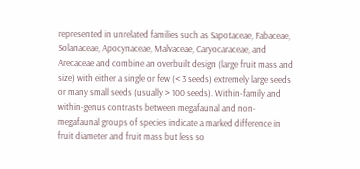represented in unrelated families such as Sapotaceae, Fabaceae, Solanaceae, Apocynaceae, Malvaceae, Caryocaraceae, and Arecaceae and combine an overbuilt design (large fruit mass and size) with either a single or few (< 3 seeds) extremely large seeds or many small seeds (usually > 100 seeds). Within-family and within-genus contrasts between megafaunal and non-megafaunal groups of species indicate a marked difference in fruit diameter and fruit mass but less so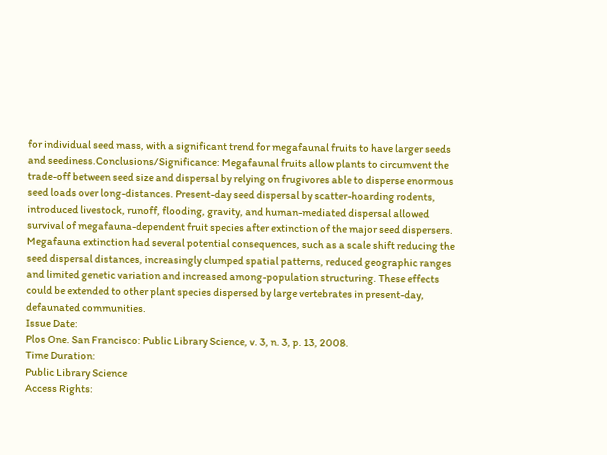for individual seed mass, with a significant trend for megafaunal fruits to have larger seeds and seediness.Conclusions/Significance: Megafaunal fruits allow plants to circumvent the trade-off between seed size and dispersal by relying on frugivores able to disperse enormous seed loads over long-distances. Present-day seed dispersal by scatter-hoarding rodents, introduced livestock, runoff, flooding, gravity, and human-mediated dispersal allowed survival of megafauna-dependent fruit species after extinction of the major seed dispersers. Megafauna extinction had several potential consequences, such as a scale shift reducing the seed dispersal distances, increasingly clumped spatial patterns, reduced geographic ranges and limited genetic variation and increased among-population structuring. These effects could be extended to other plant species dispersed by large vertebrates in present-day, defaunated communities.
Issue Date:
Plos One. San Francisco: Public Library Science, v. 3, n. 3, p. 13, 2008.
Time Duration:
Public Library Science
Access Rights: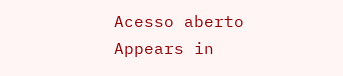Acesso aberto
Appears in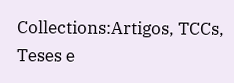Collections:Artigos, TCCs, Teses e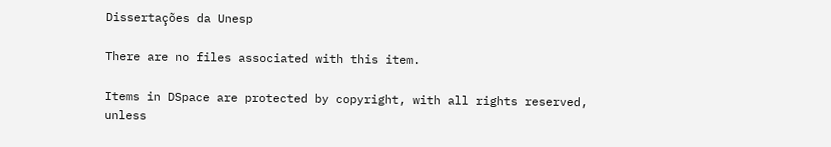Dissertações da Unesp

There are no files associated with this item.

Items in DSpace are protected by copyright, with all rights reserved, unless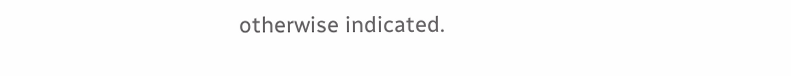otherwise indicated.